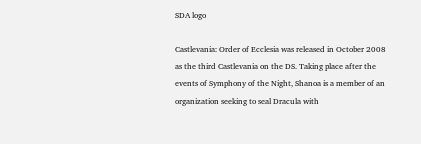SDA logo

Castlevania: Order of Ecclesia was released in October 2008 as the third Castlevania on the DS. Taking place after the events of Symphony of the Night, Shanoa is a member of an organization seeking to seal Dracula with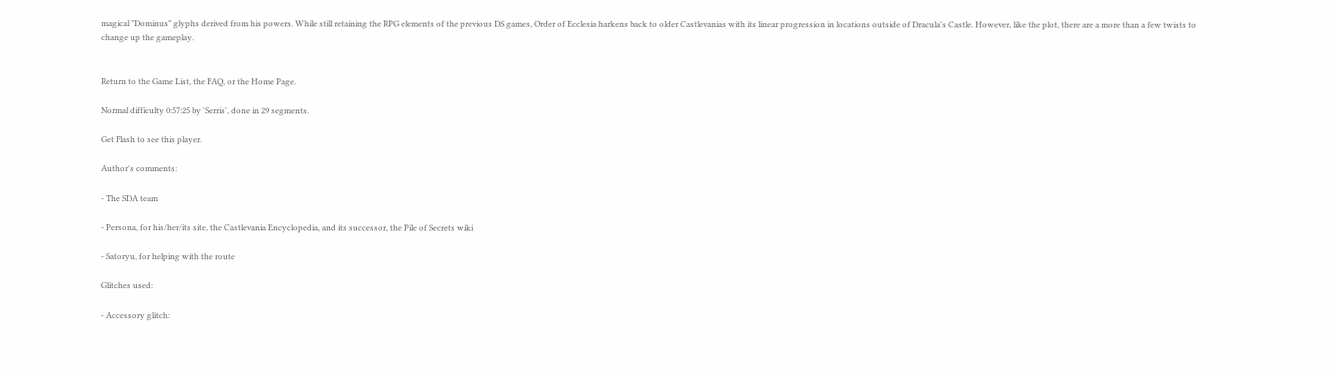magical "Dominus" glyphs derived from his powers. While still retaining the RPG elements of the previous DS games, Order of Ecclesia harkens back to older Castlevanias with its linear progression in locations outside of Dracula's Castle. However, like the plot, there are a more than a few twists to change up the gameplay.


Return to the Game List, the FAQ, or the Home Page.

Normal difficulty 0:57:25 by 'Serris', done in 29 segments.

Get Flash to see this player.

Author's comments:

- The SDA team

- Persona, for his/her/its site, the Castlevania Encyclopedia, and its successor, the Pile of Secrets wiki

- Satoryu, for helping with the route

Glitches used:

- Accessory glitch: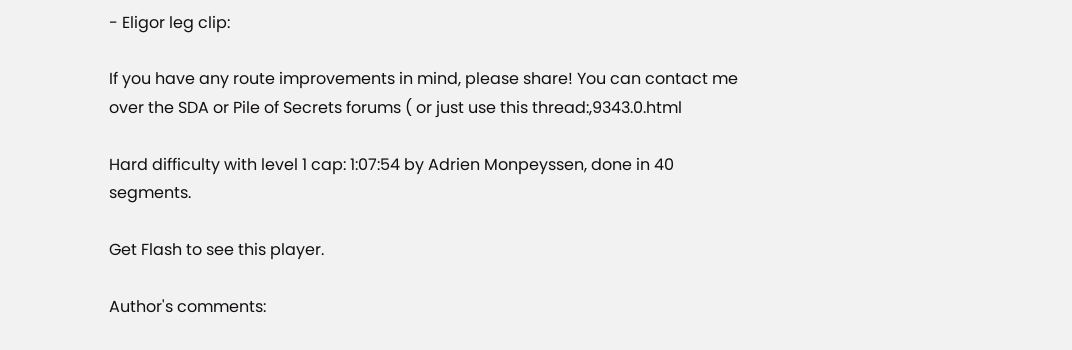- Eligor leg clip:

If you have any route improvements in mind, please share! You can contact me over the SDA or Pile of Secrets forums ( or just use this thread:,9343.0.html

Hard difficulty with level 1 cap: 1:07:54 by Adrien Monpeyssen, done in 40 segments.

Get Flash to see this player.

Author's comments: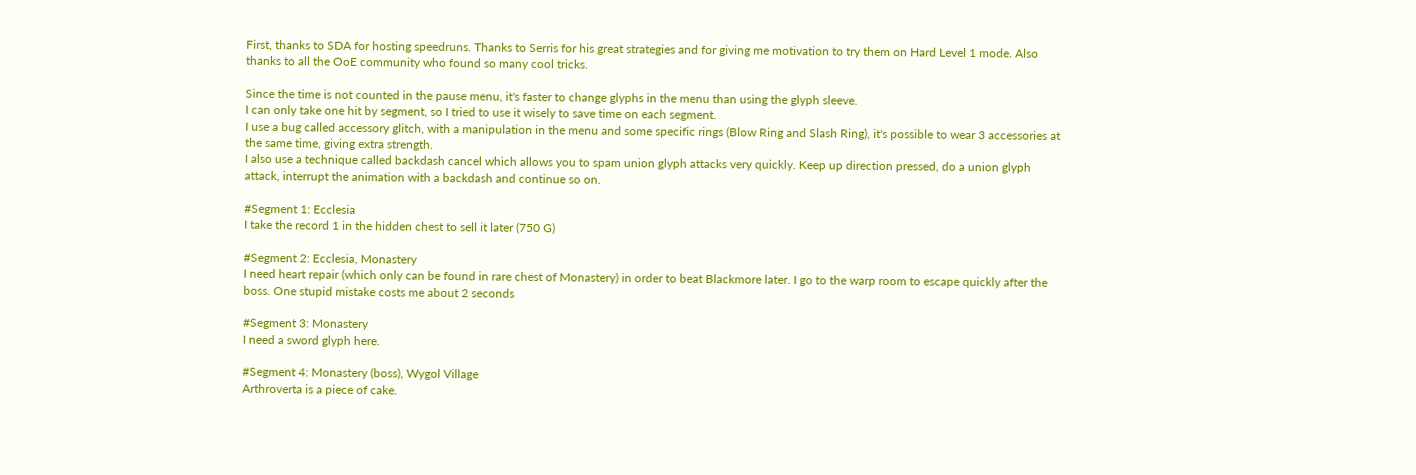First, thanks to SDA for hosting speedruns. Thanks to Serris for his great strategies and for giving me motivation to try them on Hard Level 1 mode. Also thanks to all the OoE community who found so many cool tricks.

Since the time is not counted in the pause menu, it's faster to change glyphs in the menu than using the glyph sleeve.
I can only take one hit by segment, so I tried to use it wisely to save time on each segment.
I use a bug called accessory glitch, with a manipulation in the menu and some specific rings (Blow Ring and Slash Ring), it's possible to wear 3 accessories at the same time, giving extra strength.
I also use a technique called backdash cancel which allows you to spam union glyph attacks very quickly. Keep up direction pressed, do a union glyph attack, interrupt the animation with a backdash and continue so on.

#Segment 1: Ecclesia
I take the record 1 in the hidden chest to sell it later (750 G)

#Segment 2: Ecclesia, Monastery
I need heart repair (which only can be found in rare chest of Monastery) in order to beat Blackmore later. I go to the warp room to escape quickly after the boss. One stupid mistake costs me about 2 seconds

#Segment 3: Monastery
I need a sword glyph here.

#Segment 4: Monastery (boss), Wygol Village
Arthroverta is a piece of cake.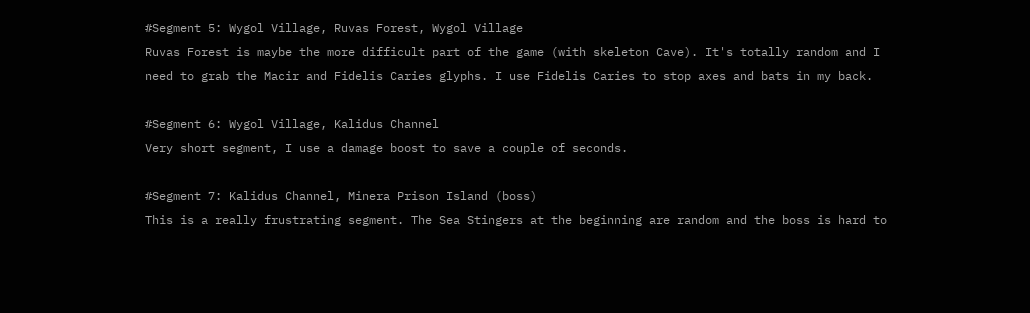#Segment 5: Wygol Village, Ruvas Forest, Wygol Village
Ruvas Forest is maybe the more difficult part of the game (with skeleton Cave). It's totally random and I need to grab the Macir and Fidelis Caries glyphs. I use Fidelis Caries to stop axes and bats in my back.

#Segment 6: Wygol Village, Kalidus Channel
Very short segment, I use a damage boost to save a couple of seconds.

#Segment 7: Kalidus Channel, Minera Prison Island (boss)
This is a really frustrating segment. The Sea Stingers at the beginning are random and the boss is hard to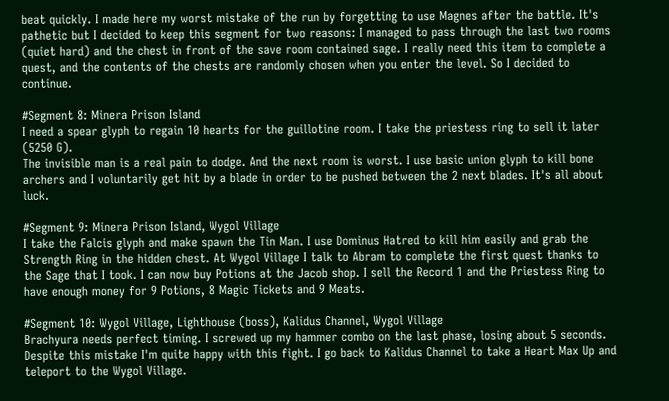beat quickly. I made here my worst mistake of the run by forgetting to use Magnes after the battle. It's pathetic but I decided to keep this segment for two reasons: I managed to pass through the last two rooms (quiet hard) and the chest in front of the save room contained sage. I really need this item to complete a quest, and the contents of the chests are randomly chosen when you enter the level. So I decided to continue.

#Segment 8: Minera Prison Island
I need a spear glyph to regain 10 hearts for the guillotine room. I take the priestess ring to sell it later (5250 G).
The invisible man is a real pain to dodge. And the next room is worst. I use basic union glyph to kill bone archers and I voluntarily get hit by a blade in order to be pushed between the 2 next blades. It's all about luck.

#Segment 9: Minera Prison Island, Wygol Village
I take the Falcis glyph and make spawn the Tin Man. I use Dominus Hatred to kill him easily and grab the Strength Ring in the hidden chest. At Wygol Village I talk to Abram to complete the first quest thanks to the Sage that I took. I can now buy Potions at the Jacob shop. I sell the Record 1 and the Priestess Ring to have enough money for 9 Potions, 8 Magic Tickets and 9 Meats.

#Segment 10: Wygol Village, Lighthouse (boss), Kalidus Channel, Wygol Village
Brachyura needs perfect timing. I screwed up my hammer combo on the last phase, losing about 5 seconds. Despite this mistake I'm quite happy with this fight. I go back to Kalidus Channel to take a Heart Max Up and teleport to the Wygol Village.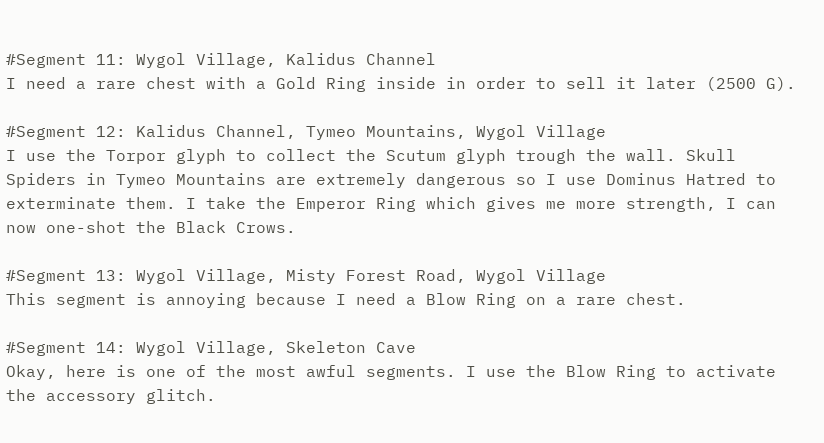#Segment 11: Wygol Village, Kalidus Channel
I need a rare chest with a Gold Ring inside in order to sell it later (2500 G).

#Segment 12: Kalidus Channel, Tymeo Mountains, Wygol Village
I use the Torpor glyph to collect the Scutum glyph trough the wall. Skull Spiders in Tymeo Mountains are extremely dangerous so I use Dominus Hatred to exterminate them. I take the Emperor Ring which gives me more strength, I can now one-shot the Black Crows.

#Segment 13: Wygol Village, Misty Forest Road, Wygol Village
This segment is annoying because I need a Blow Ring on a rare chest.

#Segment 14: Wygol Village, Skeleton Cave
Okay, here is one of the most awful segments. I use the Blow Ring to activate the accessory glitch.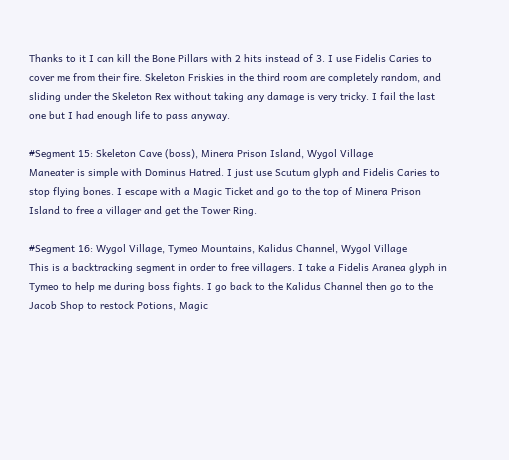Thanks to it I can kill the Bone Pillars with 2 hits instead of 3. I use Fidelis Caries to cover me from their fire. Skeleton Friskies in the third room are completely random, and sliding under the Skeleton Rex without taking any damage is very tricky. I fail the last one but I had enough life to pass anyway.

#Segment 15: Skeleton Cave (boss), Minera Prison Island, Wygol Village
Maneater is simple with Dominus Hatred. I just use Scutum glyph and Fidelis Caries to stop flying bones. I escape with a Magic Ticket and go to the top of Minera Prison Island to free a villager and get the Tower Ring.

#Segment 16: Wygol Village, Tymeo Mountains, Kalidus Channel, Wygol Village
This is a backtracking segment in order to free villagers. I take a Fidelis Aranea glyph in Tymeo to help me during boss fights. I go back to the Kalidus Channel then go to the Jacob Shop to restock Potions, Magic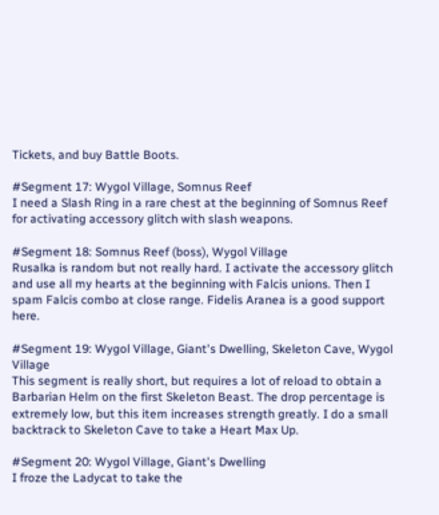Tickets, and buy Battle Boots.

#Segment 17: Wygol Village, Somnus Reef
I need a Slash Ring in a rare chest at the beginning of Somnus Reef for activating accessory glitch with slash weapons.

#Segment 18: Somnus Reef (boss), Wygol Village
Rusalka is random but not really hard. I activate the accessory glitch and use all my hearts at the beginning with Falcis unions. Then I spam Falcis combo at close range. Fidelis Aranea is a good support here.

#Segment 19: Wygol Village, Giant's Dwelling, Skeleton Cave, Wygol Village
This segment is really short, but requires a lot of reload to obtain a Barbarian Helm on the first Skeleton Beast. The drop percentage is extremely low, but this item increases strength greatly. I do a small backtrack to Skeleton Cave to take a Heart Max Up.

#Segment 20: Wygol Village, Giant's Dwelling
I froze the Ladycat to take the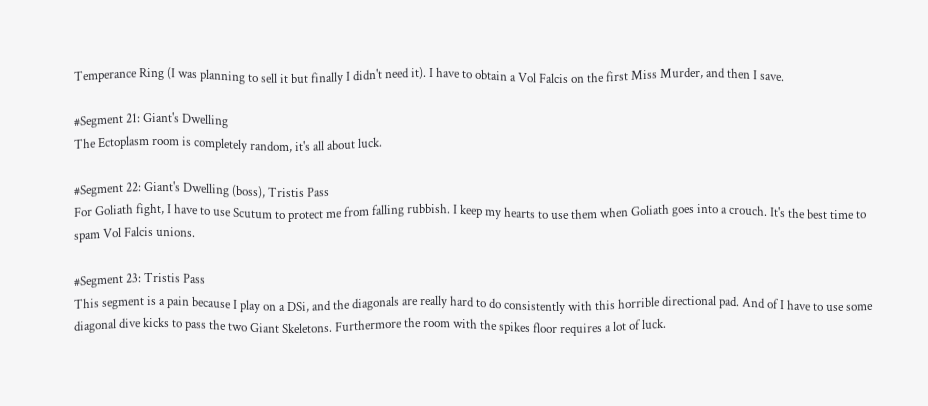Temperance Ring (I was planning to sell it but finally I didn't need it). I have to obtain a Vol Falcis on the first Miss Murder, and then I save.

#Segment 21: Giant's Dwelling
The Ectoplasm room is completely random, it's all about luck.

#Segment 22: Giant's Dwelling (boss), Tristis Pass
For Goliath fight, I have to use Scutum to protect me from falling rubbish. I keep my hearts to use them when Goliath goes into a crouch. It's the best time to spam Vol Falcis unions.

#Segment 23: Tristis Pass
This segment is a pain because I play on a DSi, and the diagonals are really hard to do consistently with this horrible directional pad. And of I have to use some diagonal dive kicks to pass the two Giant Skeletons. Furthermore the room with the spikes floor requires a lot of luck.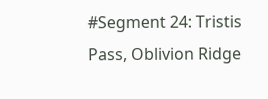#Segment 24: Tristis Pass, Oblivion Ridge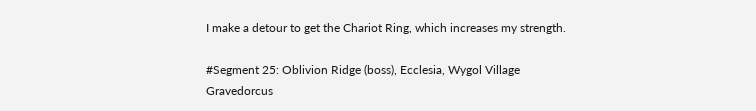I make a detour to get the Chariot Ring, which increases my strength.

#Segment 25: Oblivion Ridge (boss), Ecclesia, Wygol Village
Gravedorcus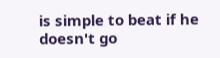is simple to beat if he doesn't go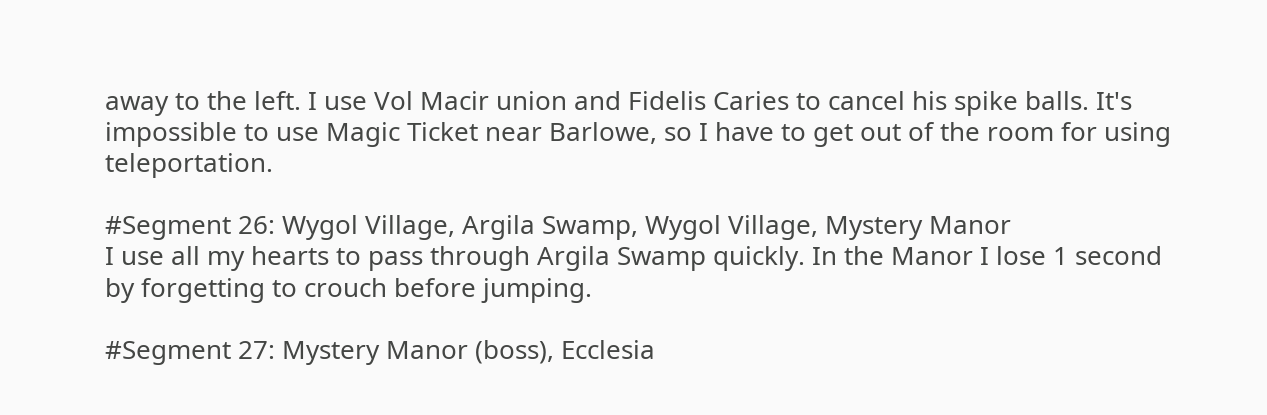away to the left. I use Vol Macir union and Fidelis Caries to cancel his spike balls. It's impossible to use Magic Ticket near Barlowe, so I have to get out of the room for using teleportation.

#Segment 26: Wygol Village, Argila Swamp, Wygol Village, Mystery Manor
I use all my hearts to pass through Argila Swamp quickly. In the Manor I lose 1 second by forgetting to crouch before jumping.

#Segment 27: Mystery Manor (boss), Ecclesia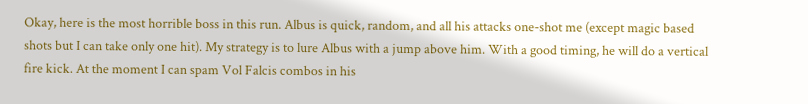Okay, here is the most horrible boss in this run. Albus is quick, random, and all his attacks one-shot me (except magic based shots but I can take only one hit). My strategy is to lure Albus with a jump above him. With a good timing, he will do a vertical fire kick. At the moment I can spam Vol Falcis combos in his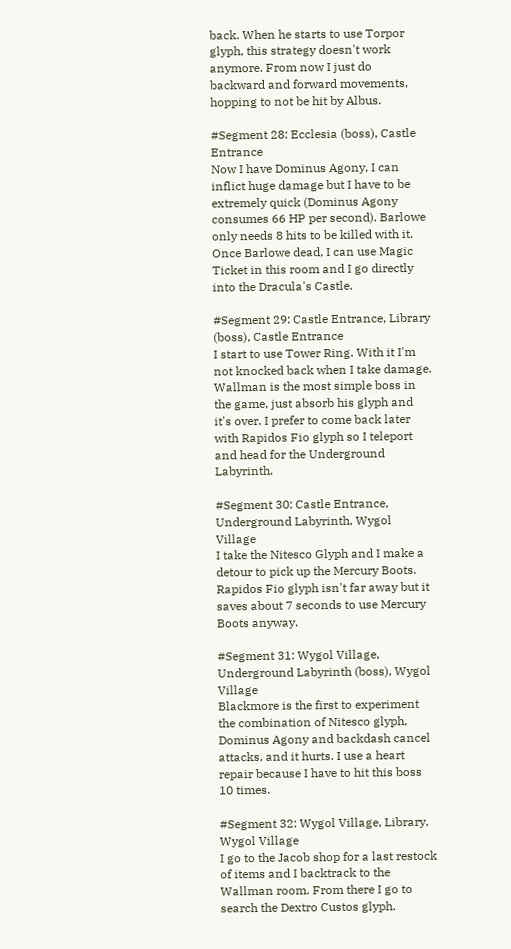back. When he starts to use Torpor glyph, this strategy doesn't work anymore. From now I just do backward and forward movements, hopping to not be hit by Albus.

#Segment 28: Ecclesia (boss), Castle Entrance
Now I have Dominus Agony, I can inflict huge damage but I have to be extremely quick (Dominus Agony consumes 66 HP per second). Barlowe only needs 8 hits to be killed with it. Once Barlowe dead, I can use Magic Ticket in this room and I go directly into the Dracula's Castle.

#Segment 29: Castle Entrance, Library (boss), Castle Entrance
I start to use Tower Ring. With it I'm not knocked back when I take damage. Wallman is the most simple boss in the game, just absorb his glyph and it's over. I prefer to come back later with Rapidos Fio glyph so I teleport and head for the Underground Labyrinth.

#Segment 30: Castle Entrance, Underground Labyrinth, Wygol Village
I take the Nitesco Glyph and I make a detour to pick up the Mercury Boots. Rapidos Fio glyph isn't far away but it saves about 7 seconds to use Mercury Boots anyway.

#Segment 31: Wygol Village, Underground Labyrinth (boss), Wygol Village
Blackmore is the first to experiment the combination of Nitesco glyph, Dominus Agony and backdash cancel attacks, and it hurts. I use a heart repair because I have to hit this boss 10 times.

#Segment 32: Wygol Village, Library, Wygol Village
I go to the Jacob shop for a last restock of items and I backtrack to the Wallman room. From there I go to search the Dextro Custos glyph.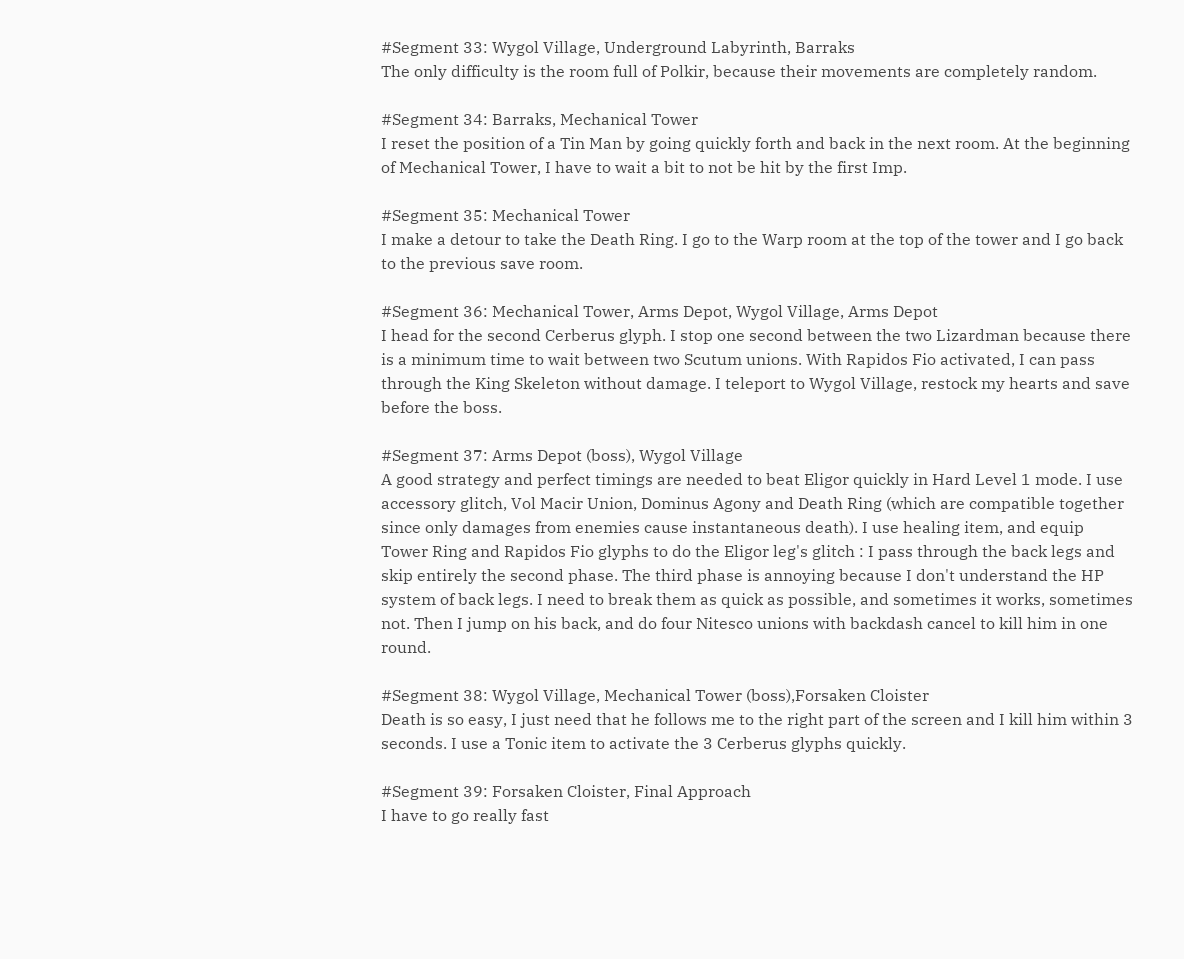#Segment 33: Wygol Village, Underground Labyrinth, Barraks
The only difficulty is the room full of Polkir, because their movements are completely random.

#Segment 34: Barraks, Mechanical Tower
I reset the position of a Tin Man by going quickly forth and back in the next room. At the beginning of Mechanical Tower, I have to wait a bit to not be hit by the first Imp.

#Segment 35: Mechanical Tower
I make a detour to take the Death Ring. I go to the Warp room at the top of the tower and I go back to the previous save room.

#Segment 36: Mechanical Tower, Arms Depot, Wygol Village, Arms Depot
I head for the second Cerberus glyph. I stop one second between the two Lizardman because there is a minimum time to wait between two Scutum unions. With Rapidos Fio activated, I can pass through the King Skeleton without damage. I teleport to Wygol Village, restock my hearts and save before the boss.

#Segment 37: Arms Depot (boss), Wygol Village
A good strategy and perfect timings are needed to beat Eligor quickly in Hard Level 1 mode. I use accessory glitch, Vol Macir Union, Dominus Agony and Death Ring (which are compatible together since only damages from enemies cause instantaneous death). I use healing item, and equip Tower Ring and Rapidos Fio glyphs to do the Eligor leg's glitch : I pass through the back legs and skip entirely the second phase. The third phase is annoying because I don't understand the HP system of back legs. I need to break them as quick as possible, and sometimes it works, sometimes not. Then I jump on his back, and do four Nitesco unions with backdash cancel to kill him in one round.

#Segment 38: Wygol Village, Mechanical Tower (boss),Forsaken Cloister
Death is so easy, I just need that he follows me to the right part of the screen and I kill him within 3 seconds. I use a Tonic item to activate the 3 Cerberus glyphs quickly.

#Segment 39: Forsaken Cloister, Final Approach
I have to go really fast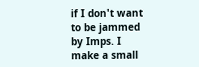if I don't want to be jammed by Imps. I make a small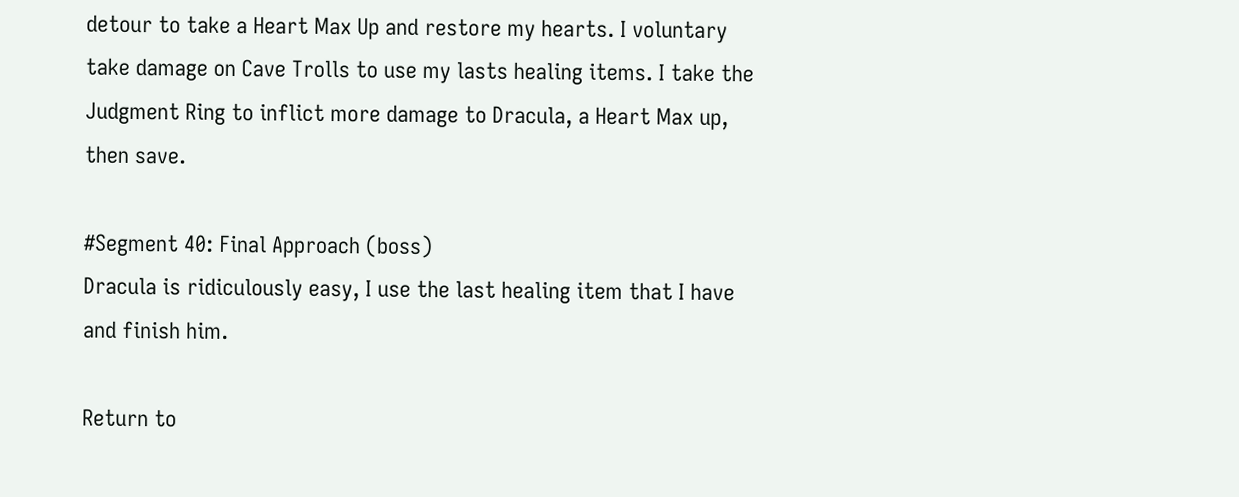detour to take a Heart Max Up and restore my hearts. I voluntary take damage on Cave Trolls to use my lasts healing items. I take the Judgment Ring to inflict more damage to Dracula, a Heart Max up, then save.

#Segment 40: Final Approach (boss)
Dracula is ridiculously easy, I use the last healing item that I have and finish him.

Return to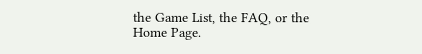the Game List, the FAQ, or the Home Page.